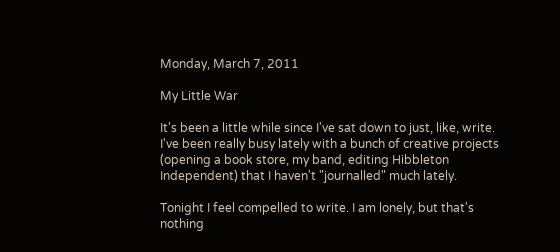Monday, March 7, 2011

My Little War

It's been a little while since I've sat down to just, like, write. I've been really busy lately with a bunch of creative projects (opening a book store, my band, editing Hibbleton Independent) that I haven't "journalled" much lately.

Tonight I feel compelled to write. I am lonely, but that's nothing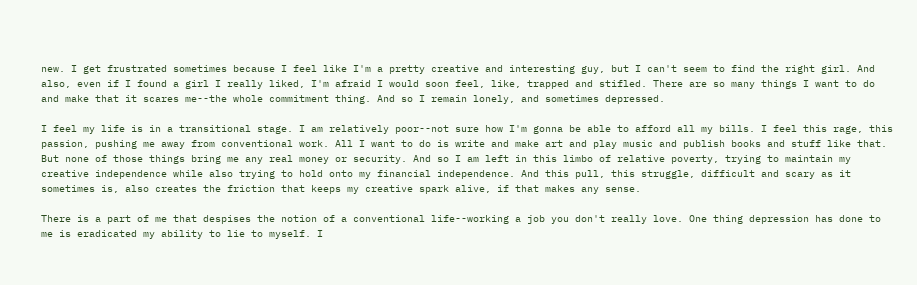new. I get frustrated sometimes because I feel like I'm a pretty creative and interesting guy, but I can't seem to find the right girl. And also, even if I found a girl I really liked, I'm afraid I would soon feel, like, trapped and stifled. There are so many things I want to do and make that it scares me--the whole commitment thing. And so I remain lonely, and sometimes depressed.

I feel my life is in a transitional stage. I am relatively poor--not sure how I'm gonna be able to afford all my bills. I feel this rage, this passion, pushing me away from conventional work. All I want to do is write and make art and play music and publish books and stuff like that. But none of those things bring me any real money or security. And so I am left in this limbo of relative poverty, trying to maintain my creative independence while also trying to hold onto my financial independence. And this pull, this struggle, difficult and scary as it sometimes is, also creates the friction that keeps my creative spark alive, if that makes any sense.

There is a part of me that despises the notion of a conventional life--working a job you don't really love. One thing depression has done to me is eradicated my ability to lie to myself. I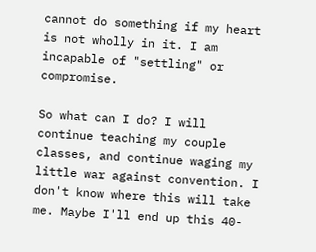cannot do something if my heart is not wholly in it. I am incapable of "settling" or compromise.

So what can I do? I will continue teaching my couple classes, and continue waging my little war against convention. I don't know where this will take me. Maybe I'll end up this 40-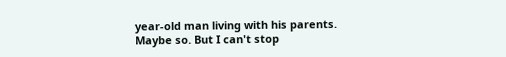year-old man living with his parents. Maybe so. But I can't stop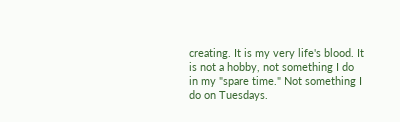creating. It is my very life's blood. It is not a hobby, not something I do in my "spare time." Not something I do on Tuesdays.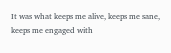It was what keeps me alive, keeps me sane, keeps me engaged with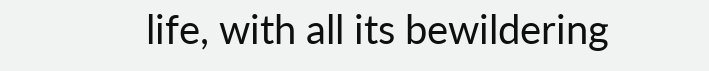life, with all its bewildering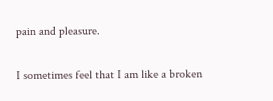pain and pleasure.

I sometimes feel that I am like a broken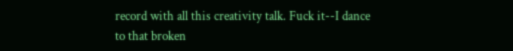record with all this creativity talk. Fuck it--I dance to that broken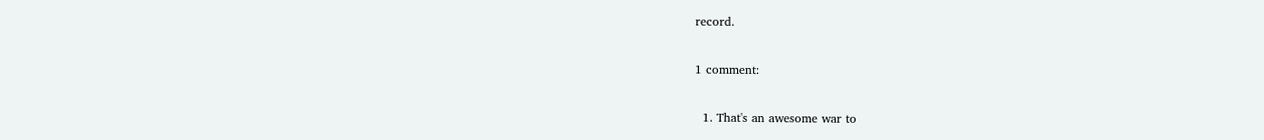record.

1 comment:

  1. That's an awesome war to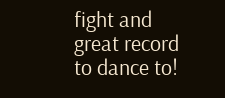fight and great record to dance to!